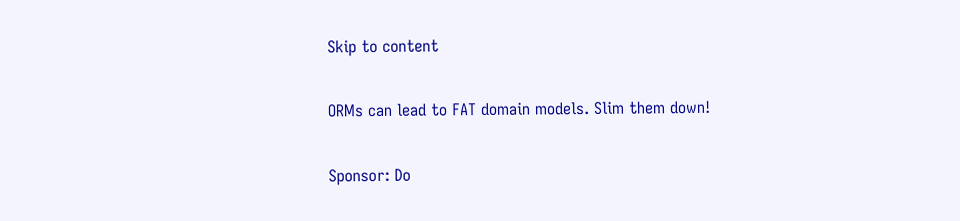Skip to content

ORMs can lead to FAT domain models. Slim them down!

Sponsor: Do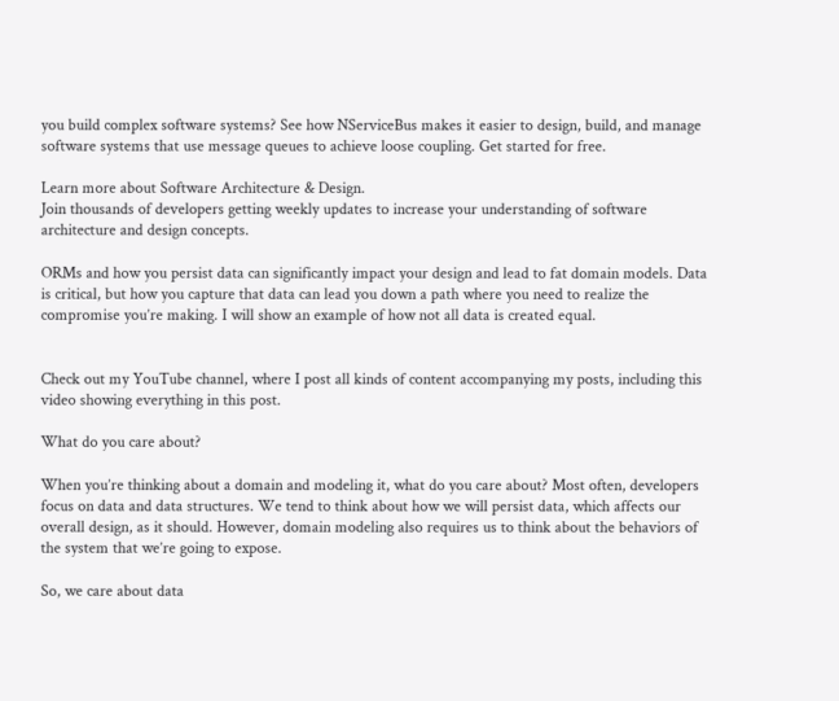you build complex software systems? See how NServiceBus makes it easier to design, build, and manage software systems that use message queues to achieve loose coupling. Get started for free.

Learn more about Software Architecture & Design.
Join thousands of developers getting weekly updates to increase your understanding of software architecture and design concepts.

ORMs and how you persist data can significantly impact your design and lead to fat domain models. Data is critical, but how you capture that data can lead you down a path where you need to realize the compromise you’re making. I will show an example of how not all data is created equal.


Check out my YouTube channel, where I post all kinds of content accompanying my posts, including this video showing everything in this post.

What do you care about?

When you’re thinking about a domain and modeling it, what do you care about? Most often, developers focus on data and data structures. We tend to think about how we will persist data, which affects our overall design, as it should. However, domain modeling also requires us to think about the behaviors of the system that we’re going to expose.

So, we care about data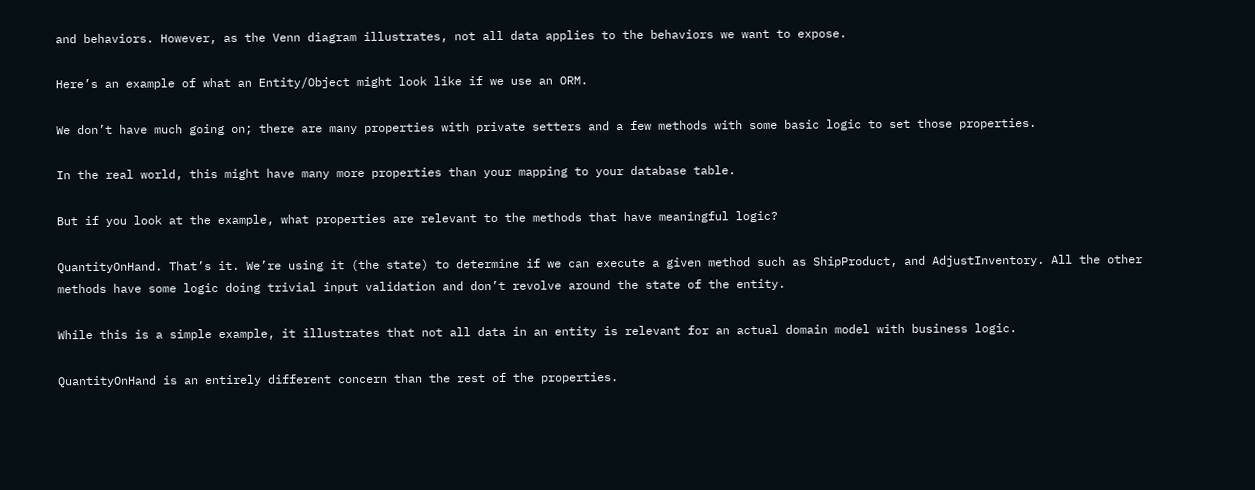and behaviors. However, as the Venn diagram illustrates, not all data applies to the behaviors we want to expose.

Here’s an example of what an Entity/Object might look like if we use an ORM.

We don’t have much going on; there are many properties with private setters and a few methods with some basic logic to set those properties.

In the real world, this might have many more properties than your mapping to your database table.

But if you look at the example, what properties are relevant to the methods that have meaningful logic?

QuantityOnHand. That’s it. We’re using it (the state) to determine if we can execute a given method such as ShipProduct, and AdjustInventory. All the other methods have some logic doing trivial input validation and don’t revolve around the state of the entity.

While this is a simple example, it illustrates that not all data in an entity is relevant for an actual domain model with business logic.

QuantityOnHand is an entirely different concern than the rest of the properties.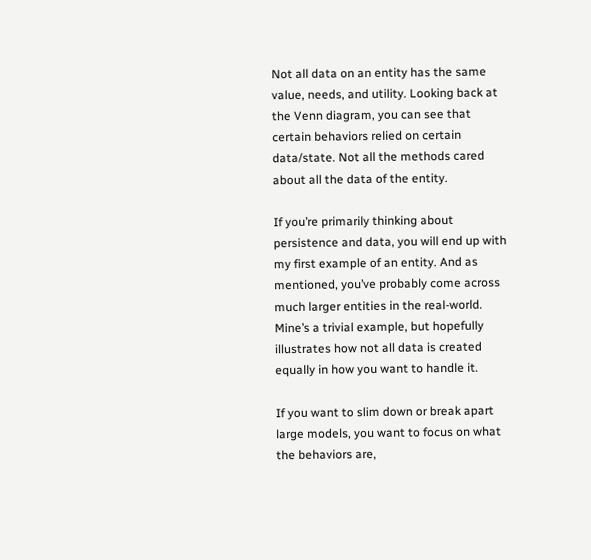Not all data on an entity has the same value, needs, and utility. Looking back at the Venn diagram, you can see that certain behaviors relied on certain data/state. Not all the methods cared about all the data of the entity.

If you’re primarily thinking about persistence and data, you will end up with my first example of an entity. And as mentioned, you’ve probably come across much larger entities in the real-world. Mine’s a trivial example, but hopefully illustrates how not all data is created equally in how you want to handle it.

If you want to slim down or break apart large models, you want to focus on what the behaviors are,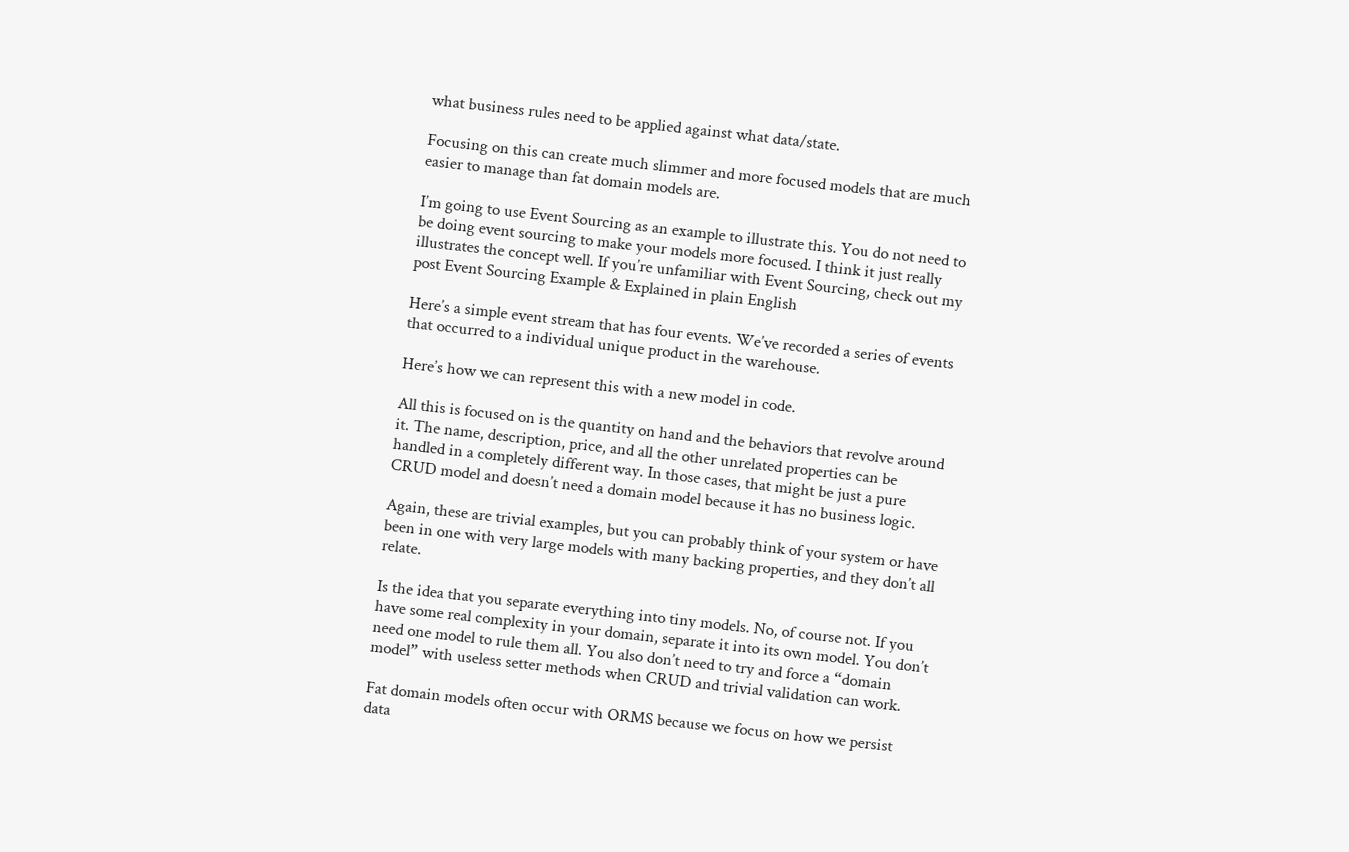what business rules need to be applied against what data/state.

Focusing on this can create much slimmer and more focused models that are much easier to manage than fat domain models are.

I’m going to use Event Sourcing as an example to illustrate this. You do not need to be doing event sourcing to make your models more focused. I think it just really illustrates the concept well. If you’re unfamiliar with Event Sourcing, check out my post Event Sourcing Example & Explained in plain English

Here’s a simple event stream that has four events. We’ve recorded a series of events that occurred to a individual unique product in the warehouse.

Here’s how we can represent this with a new model in code.

All this is focused on is the quantity on hand and the behaviors that revolve around it. The name, description, price, and all the other unrelated properties can be handled in a completely different way. In those cases, that might be just a pure CRUD model and doesn’t need a domain model because it has no business logic.

Again, these are trivial examples, but you can probably think of your system or have been in one with very large models with many backing properties, and they don’t all relate.

Is the idea that you separate everything into tiny models. No, of course not. If you have some real complexity in your domain, separate it into its own model. You don’t need one model to rule them all. You also don’t need to try and force a “domain model” with useless setter methods when CRUD and trivial validation can work.

Fat domain models often occur with ORMS because we focus on how we persist data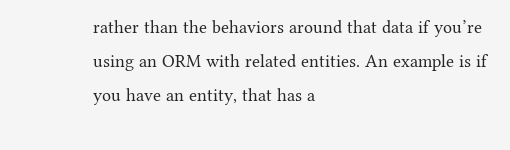rather than the behaviors around that data if you’re using an ORM with related entities. An example is if you have an entity, that has a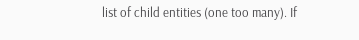list of child entities (one too many). If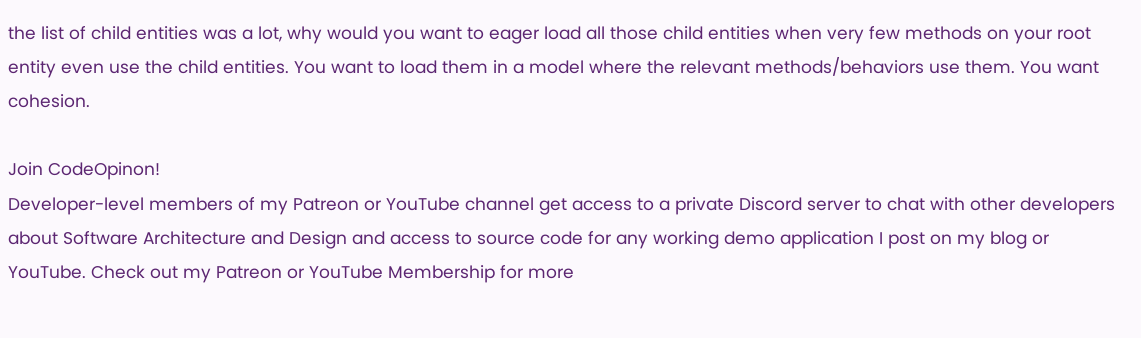the list of child entities was a lot, why would you want to eager load all those child entities when very few methods on your root entity even use the child entities. You want to load them in a model where the relevant methods/behaviors use them. You want cohesion.

Join CodeOpinon!
Developer-level members of my Patreon or YouTube channel get access to a private Discord server to chat with other developers about Software Architecture and Design and access to source code for any working demo application I post on my blog or YouTube. Check out my Patreon or YouTube Membership for more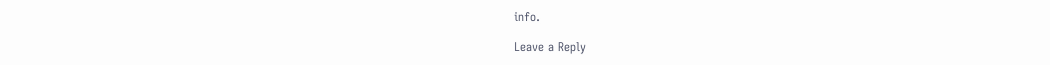info.

Leave a Reply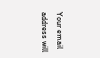Your email address will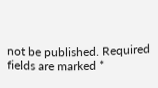not be published. Required fields are marked *